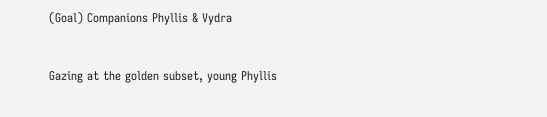(Goal) Companions Phyllis & Vydra


Gazing at the golden subset, young Phyllis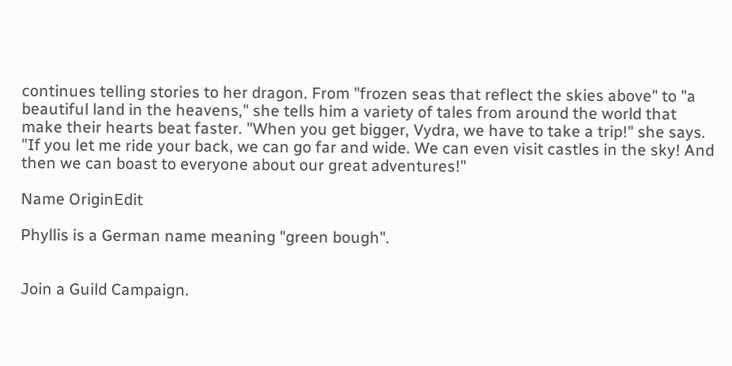continues telling stories to her dragon. From "frozen seas that reflect the skies above" to "a beautiful land in the heavens," she tells him a variety of tales from around the world that make their hearts beat faster. "When you get bigger, Vydra, we have to take a trip!" she says. "If you let me ride your back, we can go far and wide. We can even visit castles in the sky! And then we can boast to everyone about our great adventures!"

Name OriginEdit

Phyllis is a German name meaning "green bough".


Join a Guild Campaign.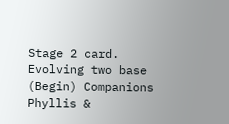Stage 2 card. Evolving two base (Begin) Companions Phyllis &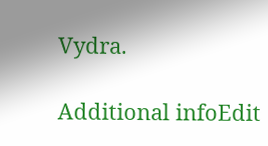Vydra.

Additional infoEdit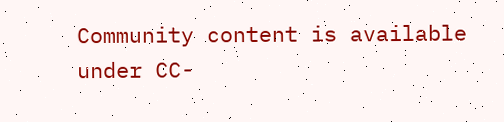Community content is available under CC-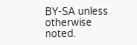BY-SA unless otherwise noted.